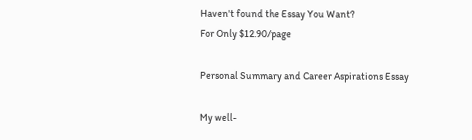Haven't found the Essay You Want?
For Only $12.90/page

Personal Summary and Career Aspirations Essay

My well-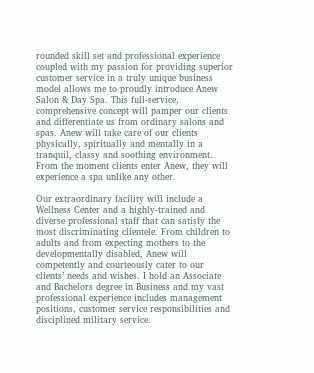rounded skill set and professional experience coupled with my passion for providing superior customer service in a truly unique business model allows me to proudly introduce Anew Salon & Day Spa. This full-service, comprehensive concept will pamper our clients and differentiate us from ordinary salons and spas. Anew will take care of our clients physically, spiritually and mentally in a tranquil, classy and soothing environment. From the moment clients enter Anew, they will experience a spa unlike any other.

Our extraordinary facility will include a Wellness Center and a highly-trained and diverse professional staff that can satisfy the most discriminating clientele. From children to adults and from expecting mothers to the developmentally disabled, Anew will competently and courteously cater to our clients’ needs and wishes. I hold an Associate and Bachelors degree in Business and my vast professional experience includes management positions, customer service responsibilities and disciplined military service.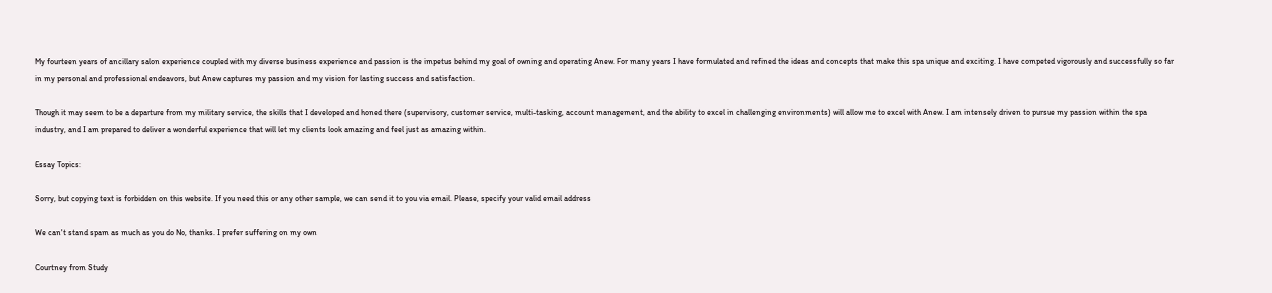My fourteen years of ancillary salon experience coupled with my diverse business experience and passion is the impetus behind my goal of owning and operating Anew. For many years I have formulated and refined the ideas and concepts that make this spa unique and exciting. I have competed vigorously and successfully so far in my personal and professional endeavors, but Anew captures my passion and my vision for lasting success and satisfaction.

Though it may seem to be a departure from my military service, the skills that I developed and honed there (supervisory, customer service, multi-tasking, account management, and the ability to excel in challenging environments) will allow me to excel with Anew. I am intensely driven to pursue my passion within the spa industry, and I am prepared to deliver a wonderful experience that will let my clients look amazing and feel just as amazing within.

Essay Topics:

Sorry, but copying text is forbidden on this website. If you need this or any other sample, we can send it to you via email. Please, specify your valid email address

We can't stand spam as much as you do No, thanks. I prefer suffering on my own

Courtney from Study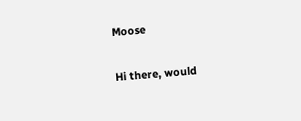Moose

Hi there, would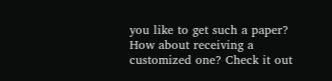you like to get such a paper? How about receiving a customized one? Check it out